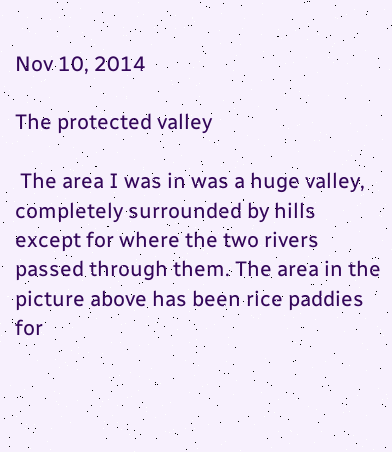Nov 10, 2014

The protected valley

 The area I was in was a huge valley, completely surrounded by hills except for where the two rivers passed through them. The area in the picture above has been rice paddies for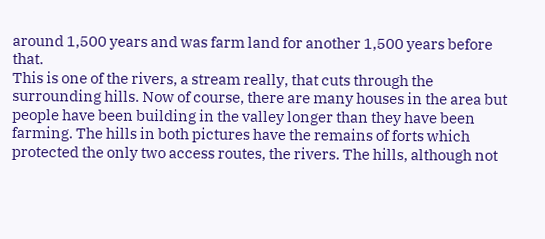around 1,500 years and was farm land for another 1,500 years before that.
This is one of the rivers, a stream really, that cuts through the surrounding hills. Now of course, there are many houses in the area but people have been building in the valley longer than they have been farming. The hills in both pictures have the remains of forts which protected the only two access routes, the rivers. The hills, although not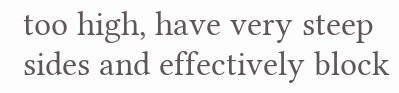too high, have very steep sides and effectively block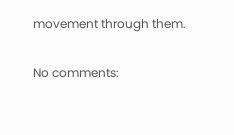movement through them.

No comments: